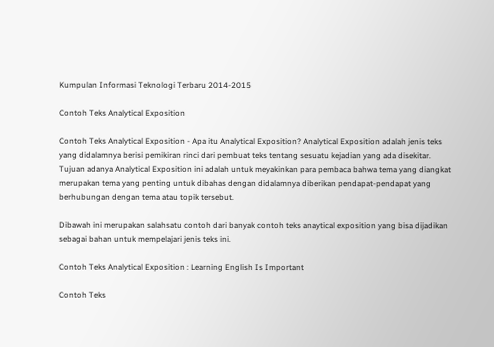Kumpulan Informasi Teknologi Terbaru 2014-2015

Contoh Teks Analytical Exposition

Contoh Teks Analytical Exposition - Apa itu Analytical Exposition? Analytical Exposition adalah jenis teks yang didalamnya berisi pemikiran rinci dari pembuat teks tentang sesuatu kejadian yang ada disekitar. Tujuan adanya Analytical Exposition ini adalah untuk meyakinkan para pembaca bahwa tema yang diangkat merupakan tema yang penting untuk dibahas dengan didalamnya diberikan pendapat-pendapat yang berhubungan dengan tema atau topik tersebut.

Dibawah ini merupakan salahsatu contoh dari banyak contoh teks anaytical exposition yang bisa dijadikan sebagai bahan untuk mempelajari jenis teks ini.

Contoh Teks Analytical Exposition : Learning English Is Important

Contoh Teks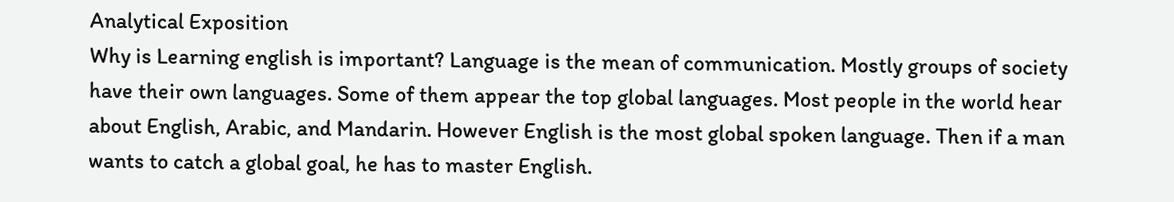Analytical Exposition
Why is Learning english is important? Language is the mean of communication. Mostly groups of society have their own languages. Some of them appear the top global languages. Most people in the world hear about English, Arabic, and Mandarin. However English is the most global spoken language. Then if a man wants to catch a global goal, he has to master English.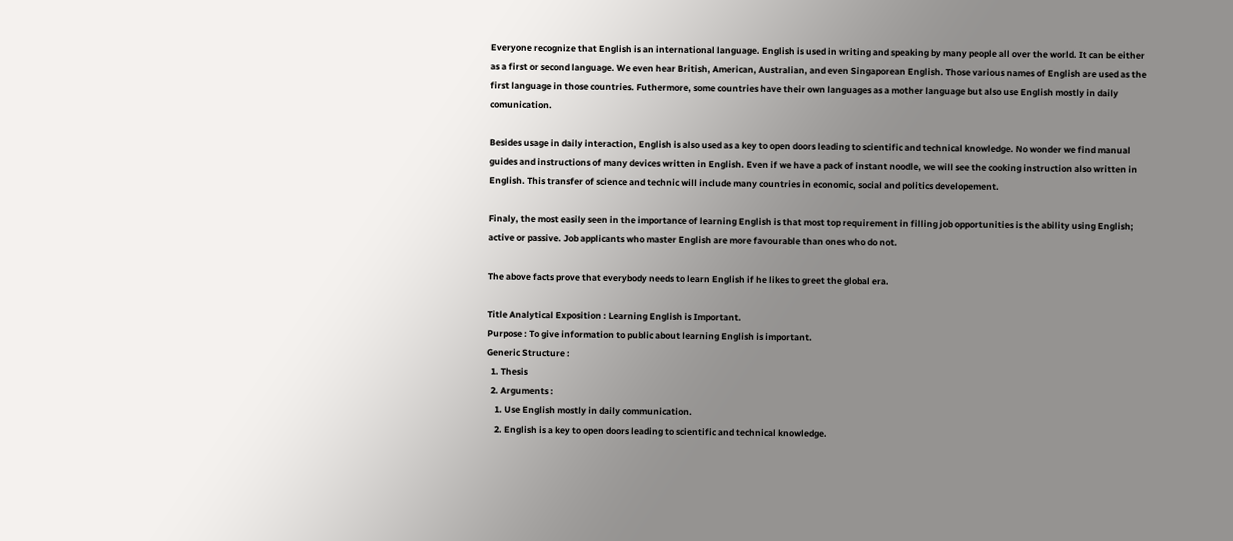Everyone recognize that English is an international language. English is used in writing and speaking by many people all over the world. It can be either as a first or second language. We even hear British, American, Australian, and even Singaporean English. Those various names of English are used as the first language in those countries. Futhermore, some countries have their own languages as a mother language but also use English mostly in daily comunication.

Besides usage in daily interaction, English is also used as a key to open doors leading to scientific and technical knowledge. No wonder we find manual guides and instructions of many devices written in English. Even if we have a pack of instant noodle, we will see the cooking instruction also written in English. This transfer of science and technic will include many countries in economic, social and politics developement.

Finaly, the most easily seen in the importance of learning English is that most top requirement in filling job opportunities is the ability using English; active or passive. Job applicants who master English are more favourable than ones who do not.

The above facts prove that everybody needs to learn English if he likes to greet the global era.

Title Analytical Exposition : Learning English is Important.
Purpose : To give information to public about learning English is important.
Generic Structure :
  1. Thesis
  2. Arguments :
    1. Use English mostly in daily communication.
    2. English is a key to open doors leading to scientific and technical knowledge.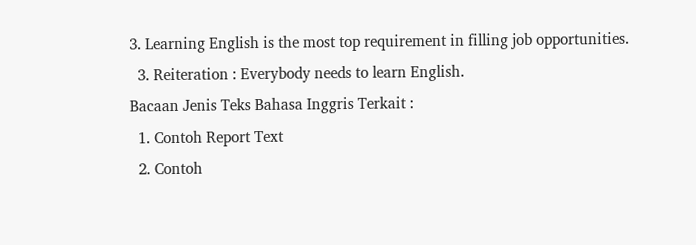3. Learning English is the most top requirement in filling job opportunities.
  3. Reiteration : Everybody needs to learn English.
Bacaan Jenis Teks Bahasa Inggris Terkait :
  1. Contoh Report Text
  2. Contoh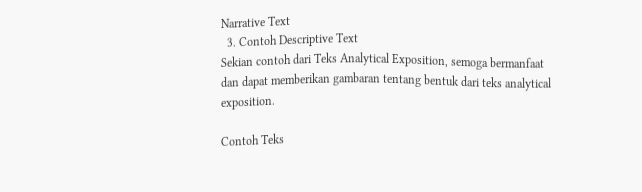Narrative Text
  3. Contoh Descriptive Text
Sekian contoh dari Teks Analytical Exposition, semoga bermanfaat dan dapat memberikan gambaran tentang bentuk dari teks analytical exposition.

Contoh Teks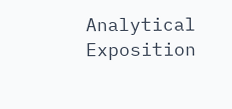Analytical Exposition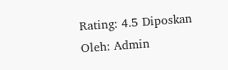Rating: 4.5 Diposkan Oleh: Admin